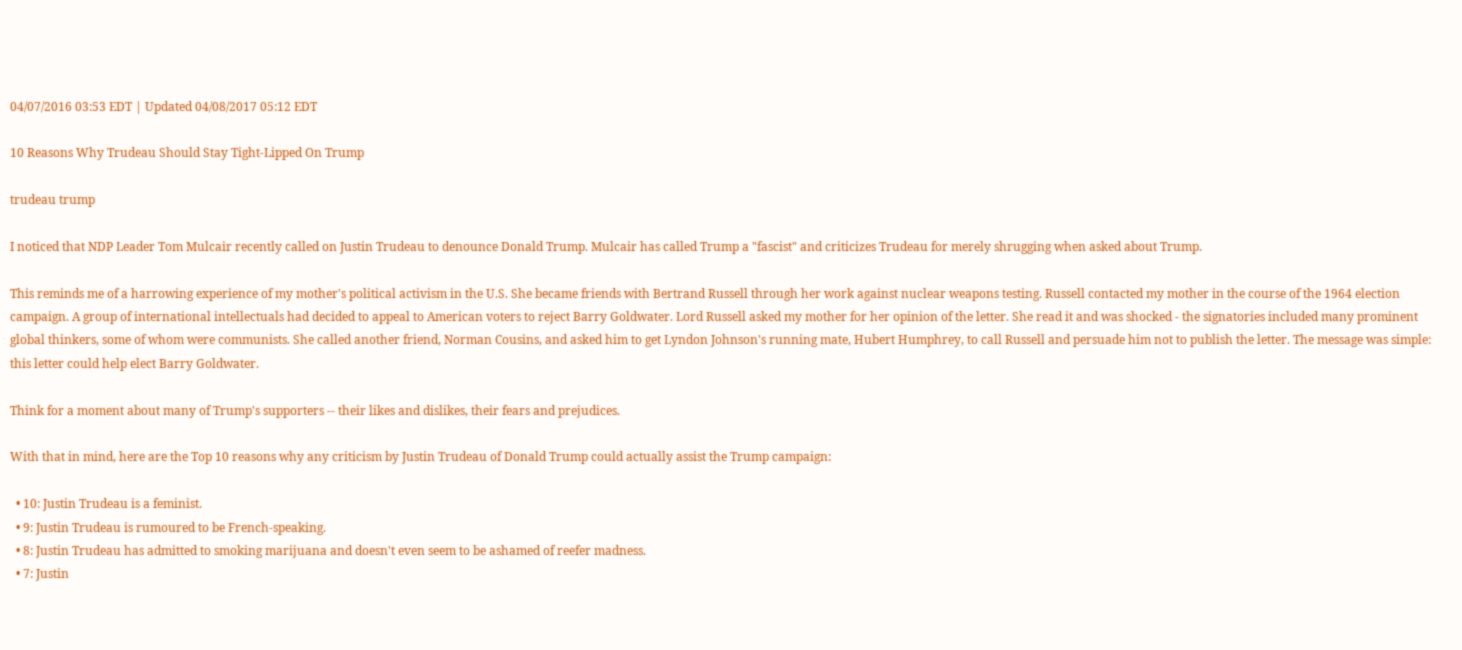04/07/2016 03:53 EDT | Updated 04/08/2017 05:12 EDT

10 Reasons Why Trudeau Should Stay Tight-Lipped On Trump

trudeau trump

I noticed that NDP Leader Tom Mulcair recently called on Justin Trudeau to denounce Donald Trump. Mulcair has called Trump a "fascist" and criticizes Trudeau for merely shrugging when asked about Trump.

This reminds me of a harrowing experience of my mother's political activism in the U.S. She became friends with Bertrand Russell through her work against nuclear weapons testing. Russell contacted my mother in the course of the 1964 election campaign. A group of international intellectuals had decided to appeal to American voters to reject Barry Goldwater. Lord Russell asked my mother for her opinion of the letter. She read it and was shocked - the signatories included many prominent global thinkers, some of whom were communists. She called another friend, Norman Cousins, and asked him to get Lyndon Johnson's running mate, Hubert Humphrey, to call Russell and persuade him not to publish the letter. The message was simple: this letter could help elect Barry Goldwater.

Think for a moment about many of Trump's supporters -- their likes and dislikes, their fears and prejudices.

With that in mind, here are the Top 10 reasons why any criticism by Justin Trudeau of Donald Trump could actually assist the Trump campaign:

  • 10: Justin Trudeau is a feminist.
  • 9: Justin Trudeau is rumoured to be French-speaking.
  • 8: Justin Trudeau has admitted to smoking marijuana and doesn't even seem to be ashamed of reefer madness.
  • 7: Justin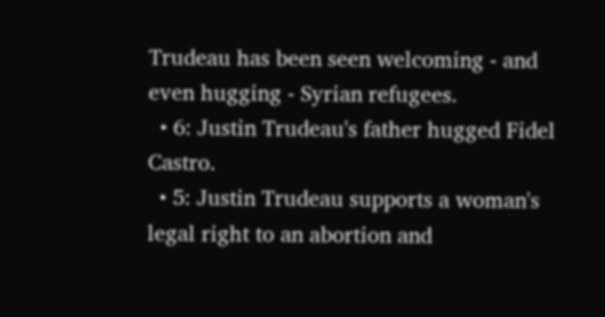Trudeau has been seen welcoming - and even hugging - Syrian refugees.
  • 6: Justin Trudeau's father hugged Fidel Castro.
  • 5: Justin Trudeau supports a woman's legal right to an abortion and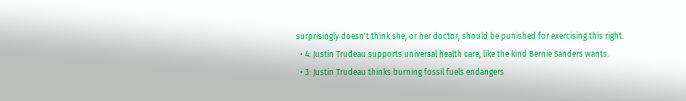surprisingly doesn't think she, or her doctor, should be punished for exercising this right.
  • 4: Justin Trudeau supports universal health care, like the kind Bernie Sanders wants.
  • 3: Justin Trudeau thinks burning fossil fuels endangers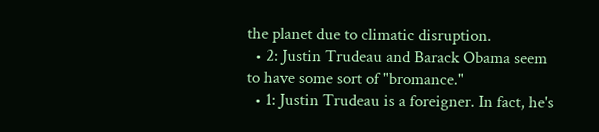the planet due to climatic disruption.
  • 2: Justin Trudeau and Barack Obama seem to have some sort of "bromance."
  • 1: Justin Trudeau is a foreigner. In fact, he's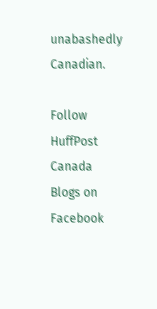unabashedly Canadian.

Follow HuffPost Canada Blogs on Facebook